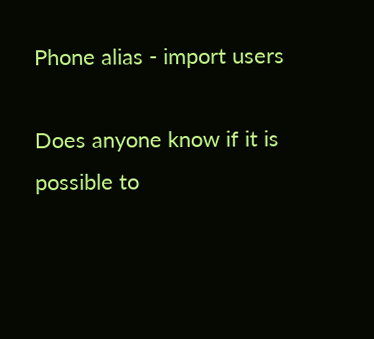Phone alias - import users

Does anyone know if it is possible to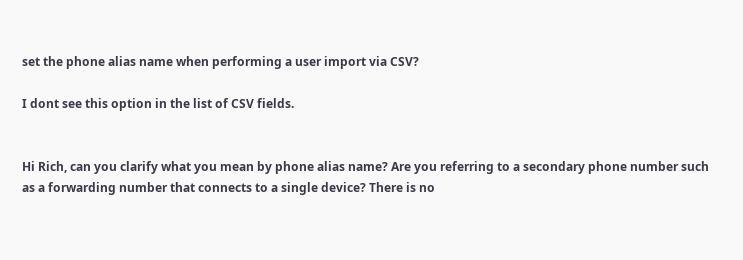set the phone alias name when performing a user import via CSV?

I dont see this option in the list of CSV fields.


Hi Rich, can you clarify what you mean by phone alias name? Are you referring to a secondary phone number such as a forwarding number that connects to a single device? There is no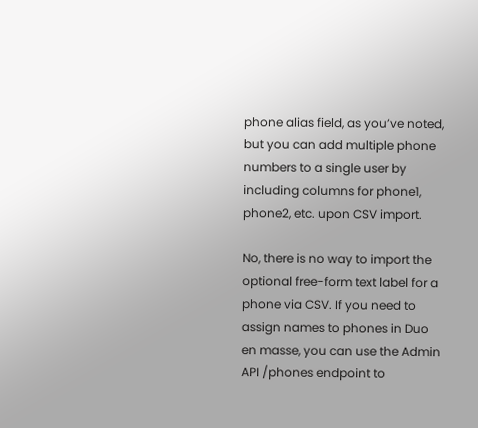phone alias field, as you’ve noted, but you can add multiple phone numbers to a single user by including columns for phone1, phone2, etc. upon CSV import.

No, there is no way to import the optional free-form text label for a phone via CSV. If you need to assign names to phones in Duo en masse, you can use the Admin API /phones endpoint to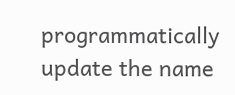programmatically update the name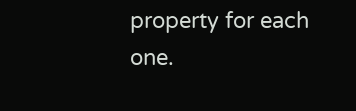property for each one.